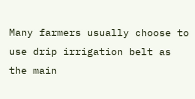Many farmers usually choose to use drip irrigation belt as the main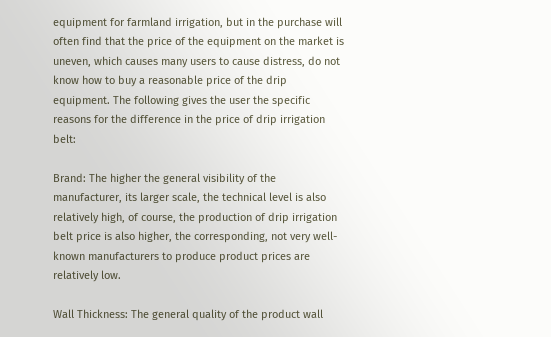equipment for farmland irrigation, but in the purchase will often find that the price of the equipment on the market is uneven, which causes many users to cause distress, do not know how to buy a reasonable price of the drip equipment. The following gives the user the specific reasons for the difference in the price of drip irrigation belt:

Brand: The higher the general visibility of the manufacturer, its larger scale, the technical level is also relatively high, of course, the production of drip irrigation belt price is also higher, the corresponding, not very well-known manufacturers to produce product prices are relatively low.

Wall Thickness: The general quality of the product wall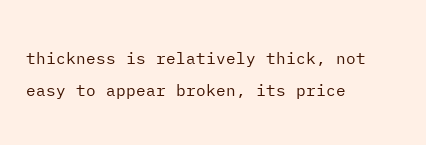thickness is relatively thick, not easy to appear broken, its price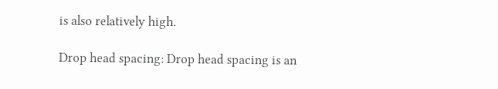is also relatively high.

Drop head spacing: Drop head spacing is an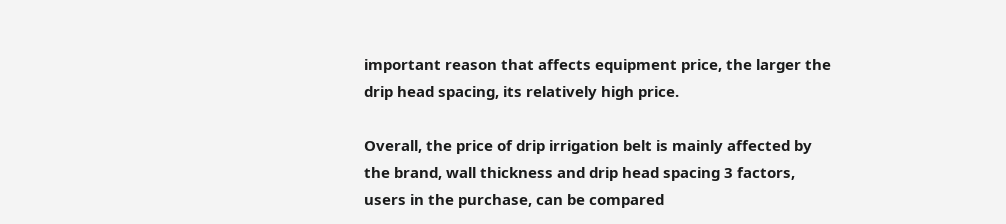important reason that affects equipment price, the larger the drip head spacing, its relatively high price.

Overall, the price of drip irrigation belt is mainly affected by the brand, wall thickness and drip head spacing 3 factors, users in the purchase, can be compared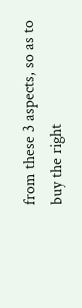from these 3 aspects, so as to buy the right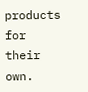products for their own.